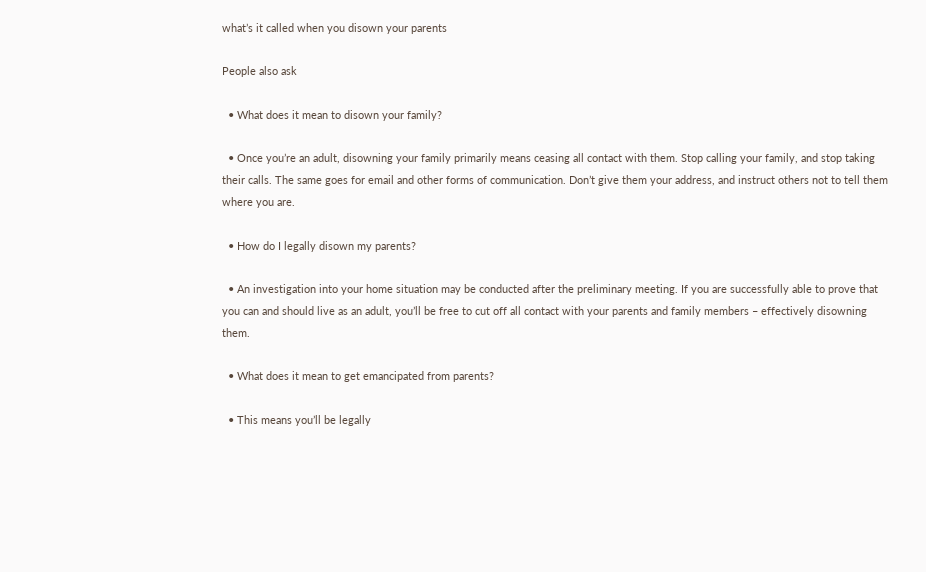what’s it called when you disown your parents

People also ask

  • What does it mean to disown your family?

  • Once you’re an adult, disowning your family primarily means ceasing all contact with them. Stop calling your family, and stop taking their calls. The same goes for email and other forms of communication. Don’t give them your address, and instruct others not to tell them where you are.

  • How do I legally disown my parents?

  • An investigation into your home situation may be conducted after the preliminary meeting. If you are successfully able to prove that you can and should live as an adult, you’ll be free to cut off all contact with your parents and family members – effectively disowning them.

  • What does it mean to get emancipated from parents?

  • This means you’ll be legally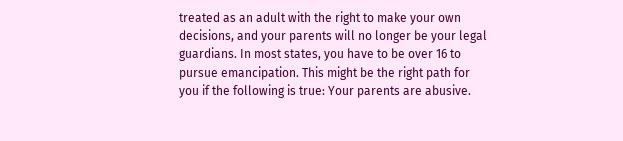treated as an adult with the right to make your own decisions, and your parents will no longer be your legal guardians. In most states, you have to be over 16 to pursue emancipation. This might be the right path for you if the following is true: Your parents are abusive.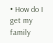• How do I get my family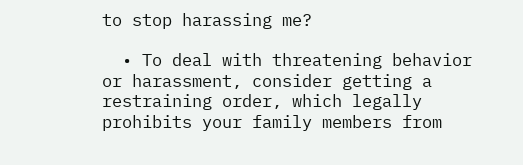to stop harassing me?

  • To deal with threatening behavior or harassment, consider getting a restraining order, which legally prohibits your family members from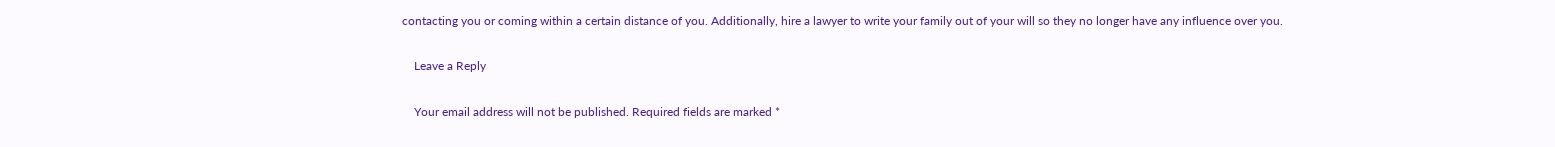contacting you or coming within a certain distance of you. Additionally, hire a lawyer to write your family out of your will so they no longer have any influence over you.

    Leave a Reply

    Your email address will not be published. Required fields are marked *